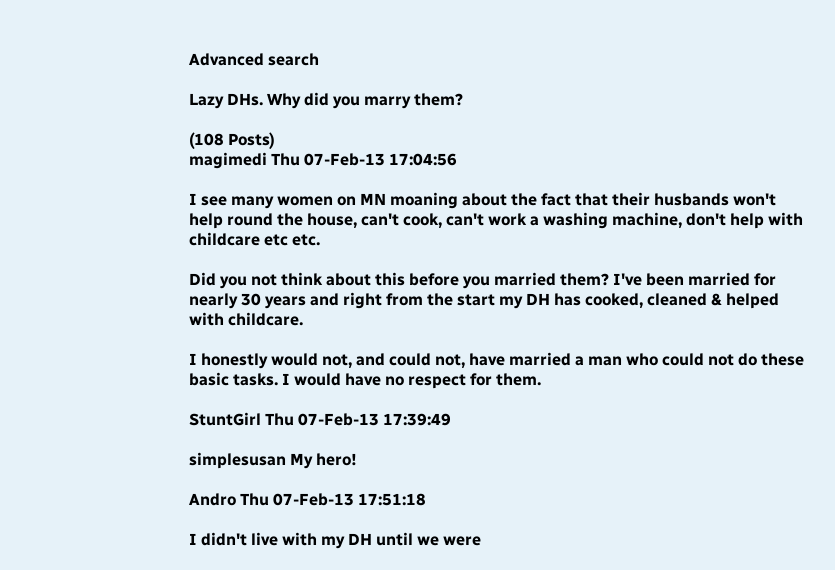Advanced search

Lazy DHs. Why did you marry them?

(108 Posts)
magimedi Thu 07-Feb-13 17:04:56

I see many women on MN moaning about the fact that their husbands won't help round the house, can't cook, can't work a washing machine, don't help with childcare etc etc.

Did you not think about this before you married them? I've been married for nearly 30 years and right from the start my DH has cooked, cleaned & helped with childcare.

I honestly would not, and could not, have married a man who could not do these basic tasks. I would have no respect for them.

StuntGirl Thu 07-Feb-13 17:39:49

simplesusan My hero!

Andro Thu 07-Feb-13 17:51:18

I didn't live with my DH until we were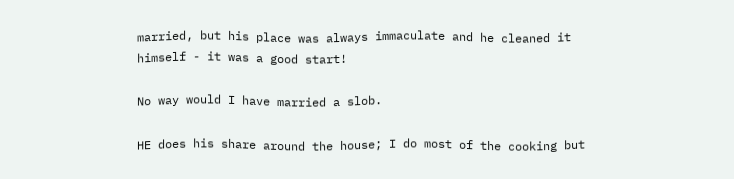married, but his place was always immaculate and he cleaned it himself - it was a good start!

No way would I have married a slob.

HE does his share around the house; I do most of the cooking but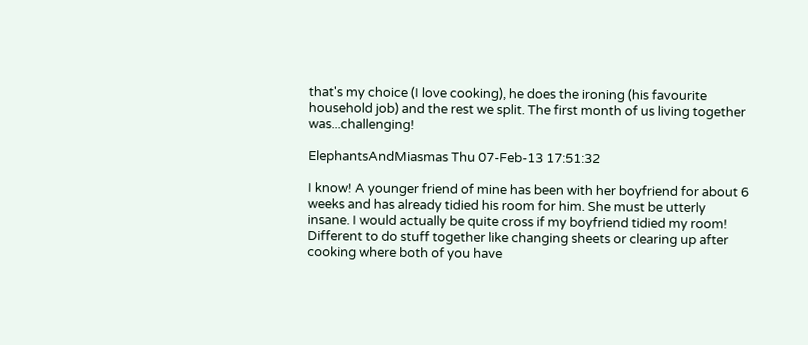that's my choice (I love cooking), he does the ironing (his favourite household job) and the rest we split. The first month of us living together was...challenging!

ElephantsAndMiasmas Thu 07-Feb-13 17:51:32

I know! A younger friend of mine has been with her boyfriend for about 6 weeks and has already tidied his room for him. She must be utterly insane. I would actually be quite cross if my boyfriend tidied my room! Different to do stuff together like changing sheets or clearing up after cooking where both of you have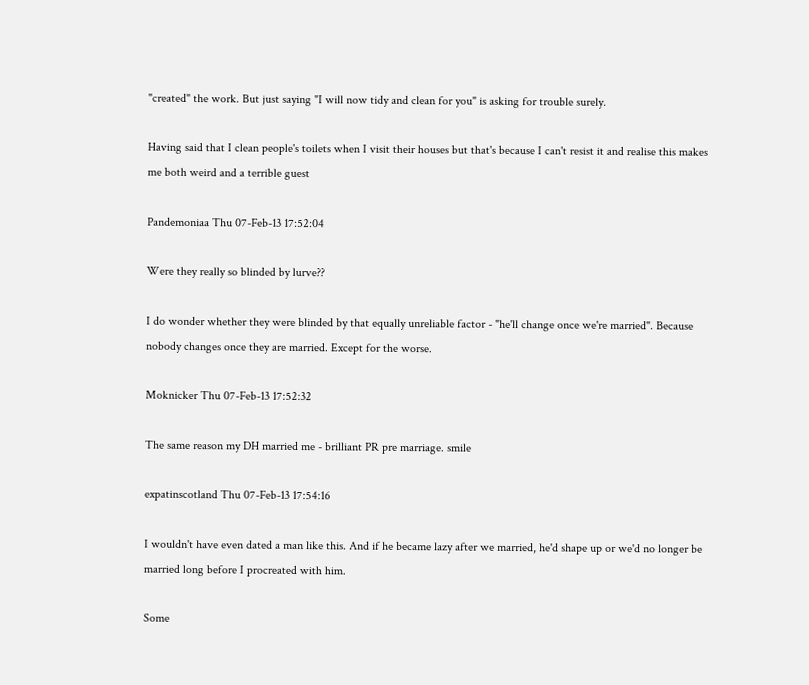"created" the work. But just saying "I will now tidy and clean for you" is asking for trouble surely.

Having said that I clean people's toilets when I visit their houses but that's because I can't resist it and realise this makes me both weird and a terrible guest

Pandemoniaa Thu 07-Feb-13 17:52:04

Were they really so blinded by lurve??

I do wonder whether they were blinded by that equally unreliable factor - "he'll change once we're married". Because nobody changes once they are married. Except for the worse.

Moknicker Thu 07-Feb-13 17:52:32

The same reason my DH married me - brilliant PR pre marriage. smile

expatinscotland Thu 07-Feb-13 17:54:16

I wouldn't have even dated a man like this. And if he became lazy after we married, he'd shape up or we'd no longer be married long before I procreated with him.

Some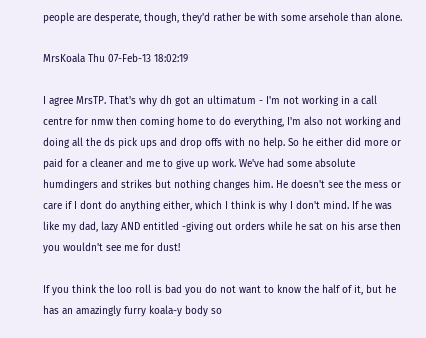people are desperate, though, they'd rather be with some arsehole than alone.

MrsKoala Thu 07-Feb-13 18:02:19

I agree MrsTP. That's why dh got an ultimatum - I'm not working in a call centre for nmw then coming home to do everything, I'm also not working and doing all the ds pick ups and drop offs with no help. So he either did more or paid for a cleaner and me to give up work. We've had some absolute humdingers and strikes but nothing changes him. He doesn't see the mess or care if I dont do anything either, which I think is why I don't mind. If he was like my dad, lazy AND entitled -giving out orders while he sat on his arse then you wouldn't see me for dust!

If you think the loo roll is bad you do not want to know the half of it, but he has an amazingly furry koala-y body so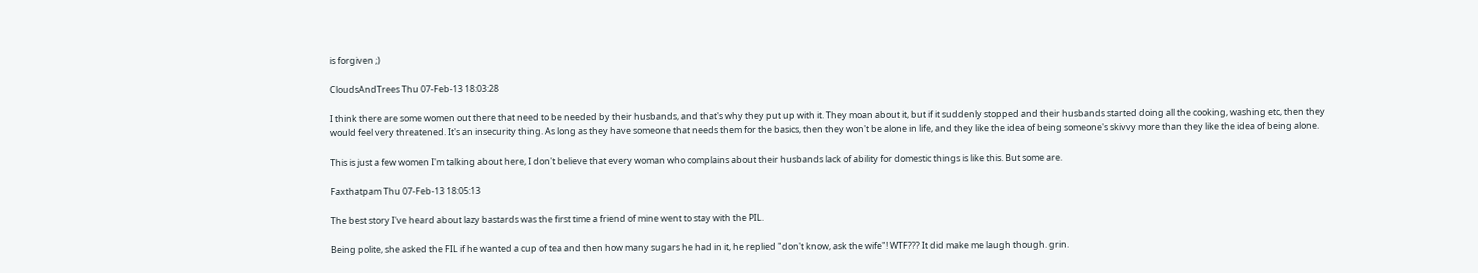is forgiven ;)

CloudsAndTrees Thu 07-Feb-13 18:03:28

I think there are some women out there that need to be needed by their husbands, and that's why they put up with it. They moan about it, but if it suddenly stopped and their husbands started doing all the cooking, washing etc, then they would feel very threatened. It's an insecurity thing. As long as they have someone that needs them for the basics, then they won't be alone in life, and they like the idea of being someone's skivvy more than they like the idea of being alone.

This is just a few women I'm talking about here, I don't believe that every woman who complains about their husbands lack of ability for domestic things is like this. But some are.

Faxthatpam Thu 07-Feb-13 18:05:13

The best story I've heard about lazy bastards was the first time a friend of mine went to stay with the PIL.

Being polite, she asked the FIL if he wanted a cup of tea and then how many sugars he had in it, he replied "don't know, ask the wife"! WTF??? It did make me laugh though. grin.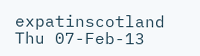expatinscotland Thu 07-Feb-13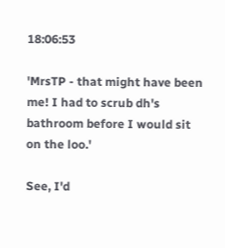18:06:53

'MrsTP - that might have been me! I had to scrub dh's bathroom before I would sit on the loo.'

See, I'd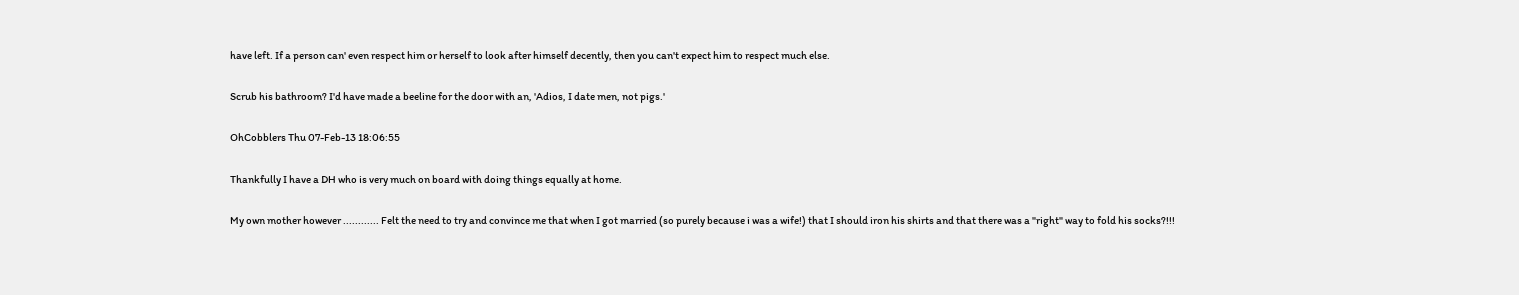have left. If a person can' even respect him or herself to look after himself decently, then you can't expect him to respect much else.

Scrub his bathroom? I'd have made a beeline for the door with an, 'Adios, I date men, not pigs.'

OhCobblers Thu 07-Feb-13 18:06:55

Thankfully I have a DH who is very much on board with doing things equally at home.

My own mother however ............ Felt the need to try and convince me that when I got married (so purely because i was a wife!) that I should iron his shirts and that there was a "right" way to fold his socks?!!!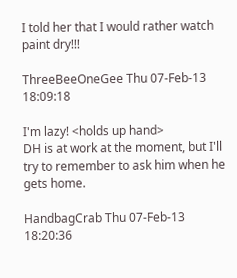I told her that I would rather watch paint dry!!!

ThreeBeeOneGee Thu 07-Feb-13 18:09:18

I'm lazy! <holds up hand>
DH is at work at the moment, but I'll try to remember to ask him when he gets home.

HandbagCrab Thu 07-Feb-13 18:20:36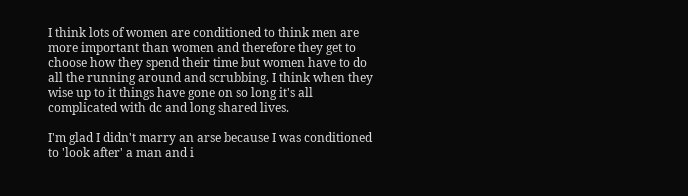I think lots of women are conditioned to think men are more important than women and therefore they get to choose how they spend their time but women have to do all the running around and scrubbing. I think when they wise up to it things have gone on so long it's all complicated with dc and long shared lives.

I'm glad I didn't marry an arse because I was conditioned to 'look after' a man and i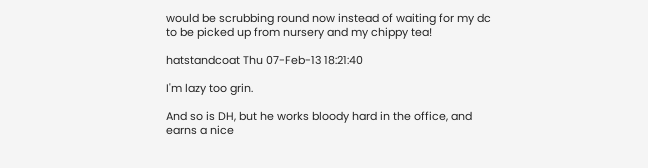would be scrubbing round now instead of waiting for my dc to be picked up from nursery and my chippy tea!

hatstandcoat Thu 07-Feb-13 18:21:40

I'm lazy too grin.

And so is DH, but he works bloody hard in the office, and earns a nice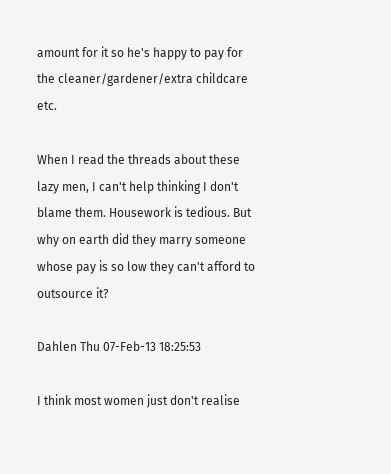amount for it so he's happy to pay for the cleaner/gardener/extra childcare etc.

When I read the threads about these lazy men, I can't help thinking I don't blame them. Housework is tedious. But why on earth did they marry someone whose pay is so low they can't afford to outsource it?

Dahlen Thu 07-Feb-13 18:25:53

I think most women just don't realise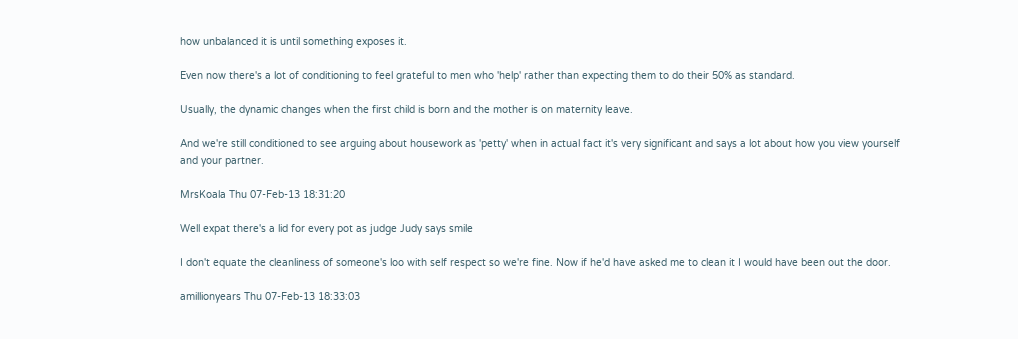how unbalanced it is until something exposes it.

Even now there's a lot of conditioning to feel grateful to men who 'help' rather than expecting them to do their 50% as standard.

Usually, the dynamic changes when the first child is born and the mother is on maternity leave.

And we're still conditioned to see arguing about housework as 'petty' when in actual fact it's very significant and says a lot about how you view yourself and your partner.

MrsKoala Thu 07-Feb-13 18:31:20

Well expat there's a lid for every pot as judge Judy says smile

I don't equate the cleanliness of someone's loo with self respect so we're fine. Now if he'd have asked me to clean it I would have been out the door.

amillionyears Thu 07-Feb-13 18:33:03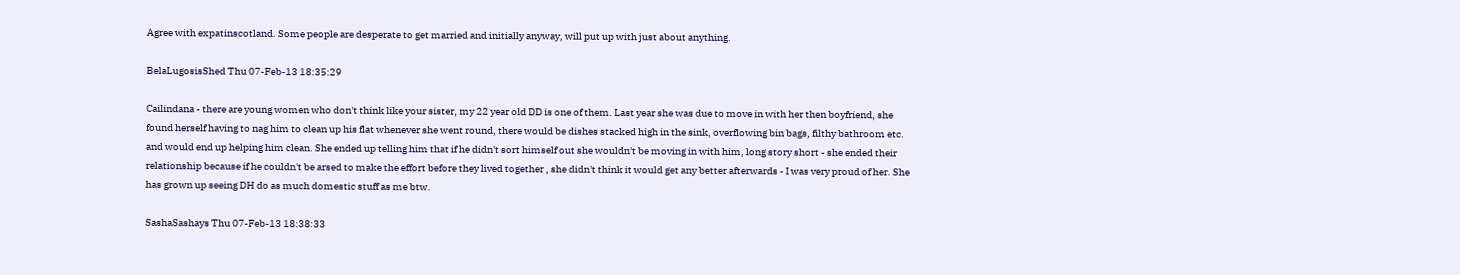Agree with expatinscotland. Some people are desperate to get married and initially anyway, will put up with just about anything.

BelaLugosisShed Thu 07-Feb-13 18:35:29

Cailindana - there are young women who don't think like your sister, my 22 year old DD is one of them. Last year she was due to move in with her then boyfriend, she found herself having to nag him to clean up his flat whenever she went round, there would be dishes stacked high in the sink, overflowing bin bags, filthy bathroom etc. and would end up helping him clean. She ended up telling him that if he didn't sort himself out she wouldn't be moving in with him, long story short - she ended their relationship because if he couldn't be arsed to make the effort before they lived together , she didn't think it would get any better afterwards - I was very proud of her. She has grown up seeing DH do as much domestic stuff as me btw.

SashaSashays Thu 07-Feb-13 18:38:33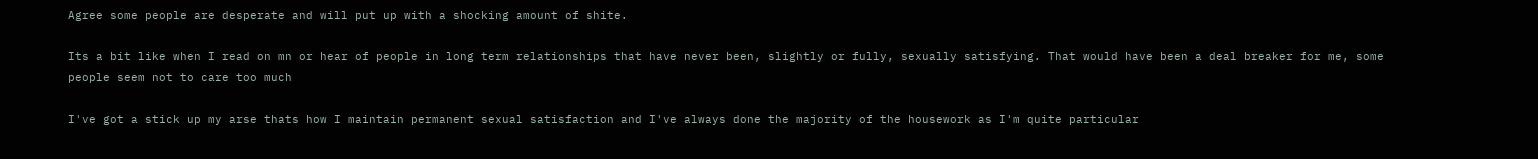Agree some people are desperate and will put up with a shocking amount of shite.

Its a bit like when I read on mn or hear of people in long term relationships that have never been, slightly or fully, sexually satisfying. That would have been a deal breaker for me, some people seem not to care too much

I've got a stick up my arse thats how I maintain permanent sexual satisfaction and I've always done the majority of the housework as I'm quite particular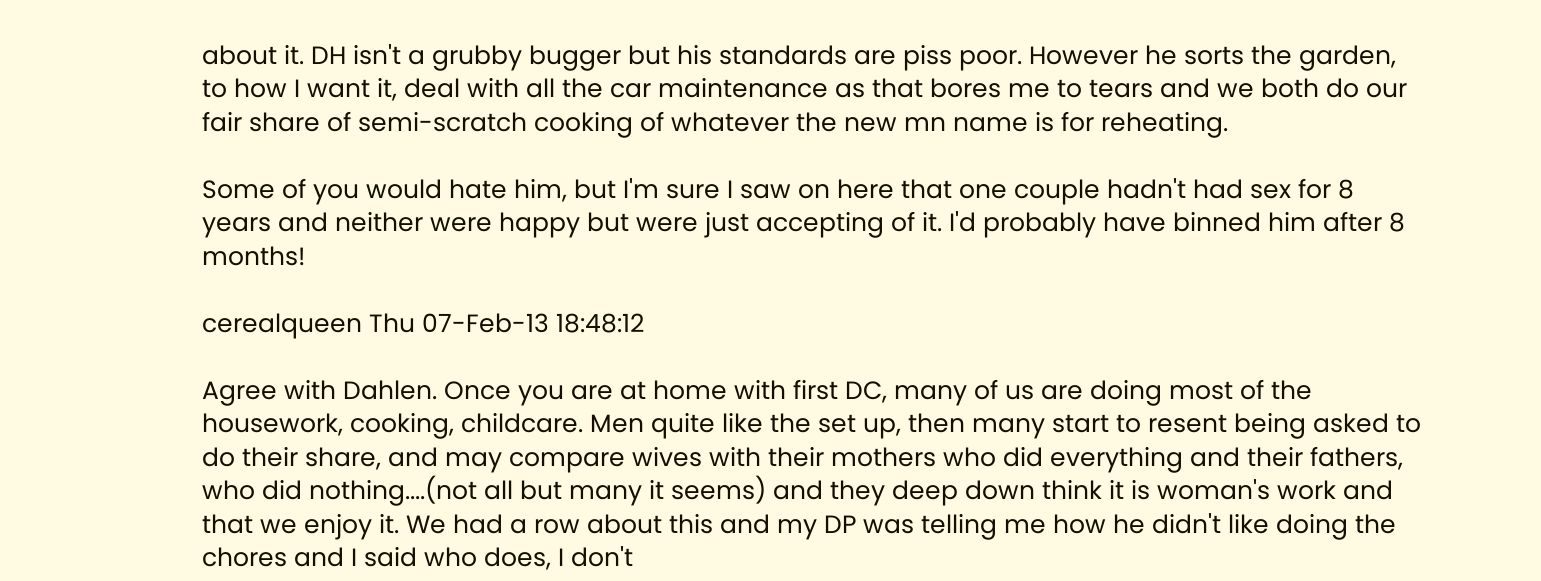about it. DH isn't a grubby bugger but his standards are piss poor. However he sorts the garden, to how I want it, deal with all the car maintenance as that bores me to tears and we both do our fair share of semi-scratch cooking of whatever the new mn name is for reheating.

Some of you would hate him, but I'm sure I saw on here that one couple hadn't had sex for 8 years and neither were happy but were just accepting of it. I'd probably have binned him after 8 months!

cerealqueen Thu 07-Feb-13 18:48:12

Agree with Dahlen. Once you are at home with first DC, many of us are doing most of the housework, cooking, childcare. Men quite like the set up, then many start to resent being asked to do their share, and may compare wives with their mothers who did everything and their fathers, who did nothing....(not all but many it seems) and they deep down think it is woman's work and that we enjoy it. We had a row about this and my DP was telling me how he didn't like doing the chores and I said who does, I don't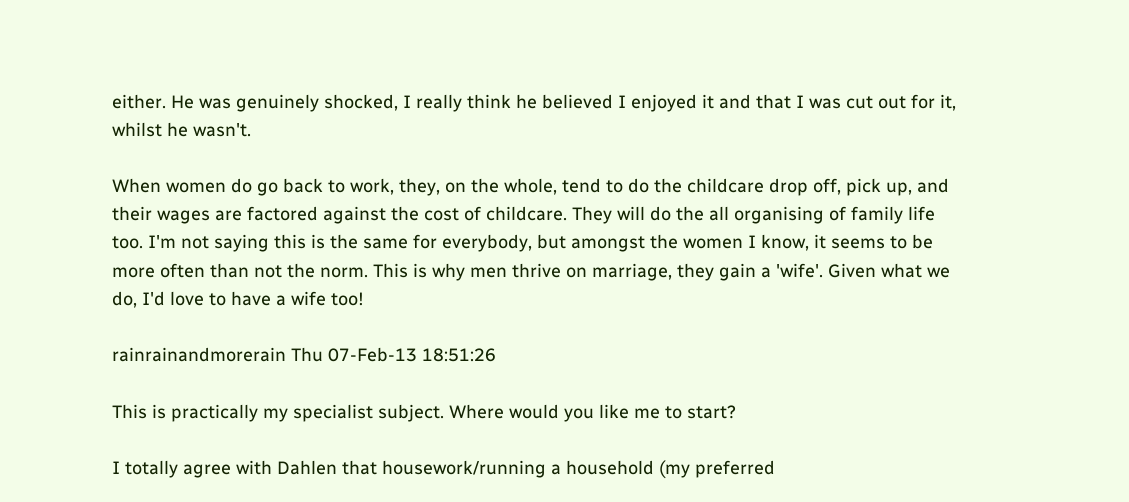either. He was genuinely shocked, I really think he believed I enjoyed it and that I was cut out for it, whilst he wasn't.

When women do go back to work, they, on the whole, tend to do the childcare drop off, pick up, and their wages are factored against the cost of childcare. They will do the all organising of family life too. I'm not saying this is the same for everybody, but amongst the women I know, it seems to be more often than not the norm. This is why men thrive on marriage, they gain a 'wife'. Given what we do, I'd love to have a wife too!

rainrainandmorerain Thu 07-Feb-13 18:51:26

This is practically my specialist subject. Where would you like me to start?

I totally agree with Dahlen that housework/running a household (my preferred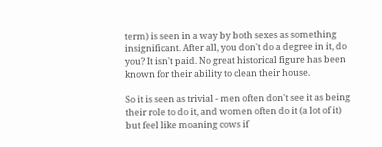term) is seen in a way by both sexes as something insignificant. After all, you don't do a degree in it, do you? It isn't paid. No great historical figure has been known for their ability to clean their house.

So it is seen as trivial - men often don't see it as being their role to do it, and women often do it (a lot of it) but feel like moaning cows if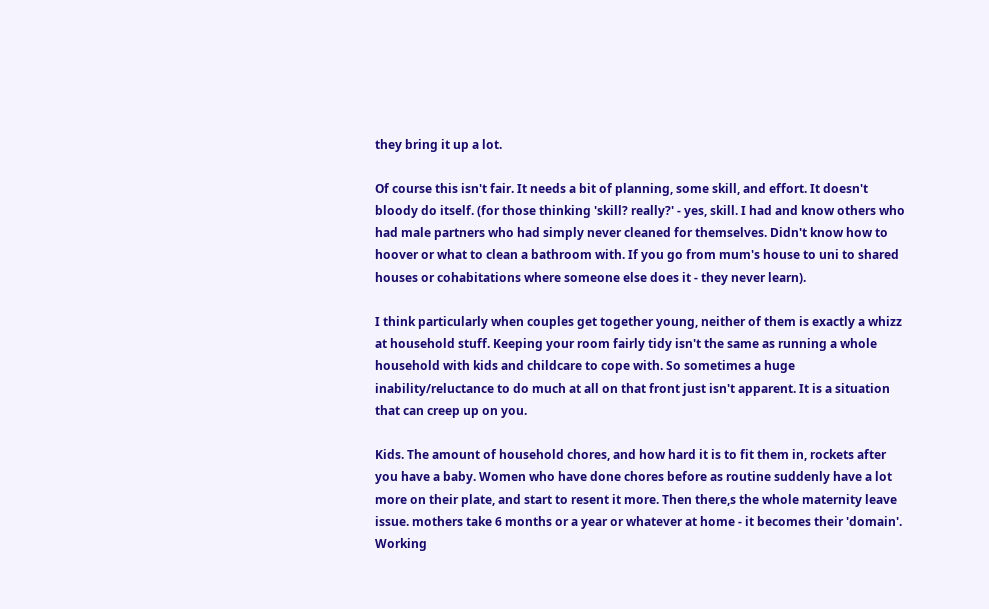they bring it up a lot.

Of course this isn't fair. It needs a bit of planning, some skill, and effort. It doesn't bloody do itself. (for those thinking 'skill? really?' - yes, skill. I had and know others who had male partners who had simply never cleaned for themselves. Didn't know how to hoover or what to clean a bathroom with. If you go from mum's house to uni to shared houses or cohabitations where someone else does it - they never learn).

I think particularly when couples get together young, neither of them is exactly a whizz at household stuff. Keeping your room fairly tidy isn't the same as running a whole household with kids and childcare to cope with. So sometimes a huge inability/reluctance to do much at all on that front just isn't apparent. It is a situation that can creep up on you.

Kids. The amount of household chores, and how hard it is to fit them in, rockets after you have a baby. Women who have done chores before as routine suddenly have a lot more on their plate, and start to resent it more. Then there,s the whole maternity leave issue. mothers take 6 months or a year or whatever at home - it becomes their 'domain'. Working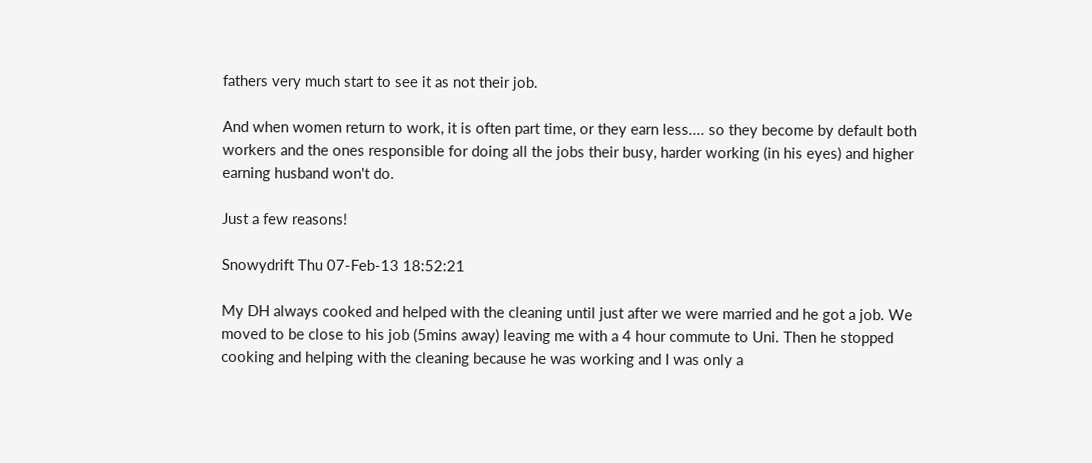fathers very much start to see it as not their job.

And when women return to work, it is often part time, or they earn less.... so they become by default both workers and the ones responsible for doing all the jobs their busy, harder working (in his eyes) and higher earning husband won't do.

Just a few reasons!

Snowydrift Thu 07-Feb-13 18:52:21

My DH always cooked and helped with the cleaning until just after we were married and he got a job. We moved to be close to his job (5mins away) leaving me with a 4 hour commute to Uni. Then he stopped cooking and helping with the cleaning because he was working and I was only a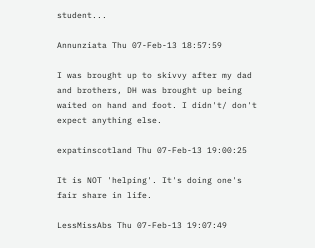student...

Annunziata Thu 07-Feb-13 18:57:59

I was brought up to skivvy after my dad and brothers, DH was brought up being waited on hand and foot. I didn't/ don't expect anything else.

expatinscotland Thu 07-Feb-13 19:00:25

It is NOT 'helping'. It's doing one's fair share in life.

LessMissAbs Thu 07-Feb-13 19:07:49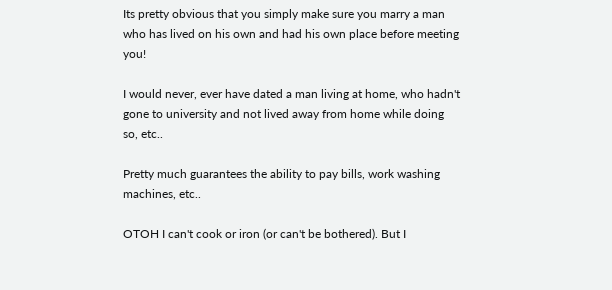Its pretty obvious that you simply make sure you marry a man who has lived on his own and had his own place before meeting you!

I would never, ever have dated a man living at home, who hadn't gone to university and not lived away from home while doing so, etc..

Pretty much guarantees the ability to pay bills, work washing machines, etc..

OTOH I can't cook or iron (or can't be bothered). But I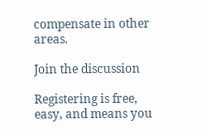compensate in other areas.

Join the discussion

Registering is free, easy, and means you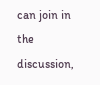can join in the discussion,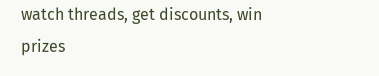watch threads, get discounts, win prizes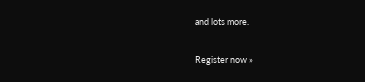and lots more.

Register now »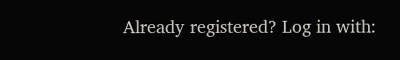Already registered? Log in with: